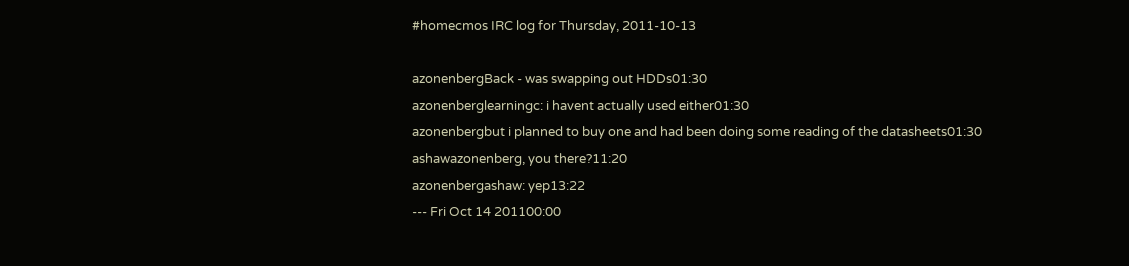#homecmos IRC log for Thursday, 2011-10-13

azonenbergBack - was swapping out HDDs01:30
azonenberglearningc: i havent actually used either01:30
azonenbergbut i planned to buy one and had been doing some reading of the datasheets01:30
ashawazonenberg, you there?11:20
azonenbergashaw: yep13:22
--- Fri Oct 14 201100:00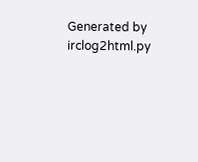Generated by irclog2html.py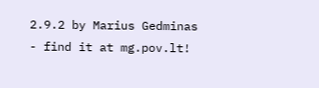2.9.2 by Marius Gedminas - find it at mg.pov.lt!